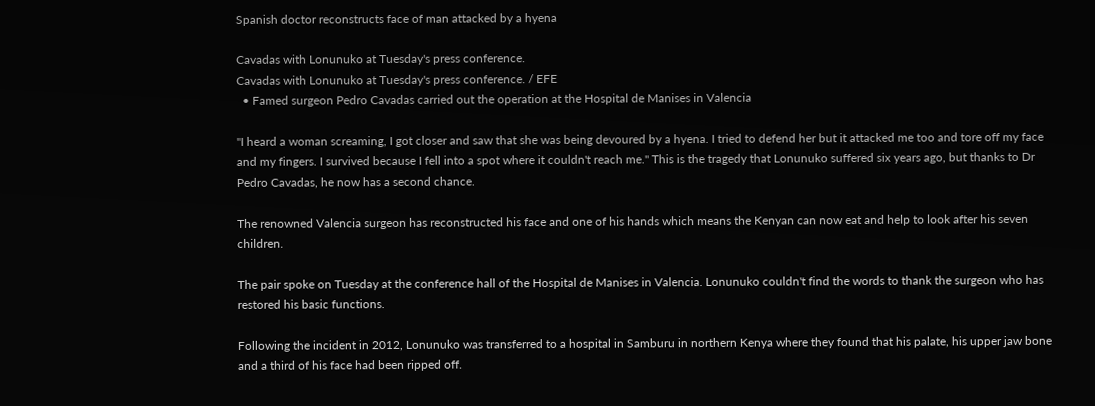Spanish doctor reconstructs face of man attacked by a hyena

Cavadas with Lonunuko at Tuesday's press conference.
Cavadas with Lonunuko at Tuesday's press conference. / EFE
  • Famed surgeon Pedro Cavadas carried out the operation at the Hospital de Manises in Valencia

"I heard a woman screaming, I got closer and saw that she was being devoured by a hyena. I tried to defend her but it attacked me too and tore off my face and my fingers. I survived because I fell into a spot where it couldn't reach me." This is the tragedy that Lonunuko suffered six years ago, but thanks to Dr Pedro Cavadas, he now has a second chance.

The renowned Valencia surgeon has reconstructed his face and one of his hands which means the Kenyan can now eat and help to look after his seven children.

The pair spoke on Tuesday at the conference hall of the Hospital de Manises in Valencia. Lonunuko couldn't find the words to thank the surgeon who has restored his basic functions.

Following the incident in 2012, Lonunuko was transferred to a hospital in Samburu in northern Kenya where they found that his palate, his upper jaw bone and a third of his face had been ripped off.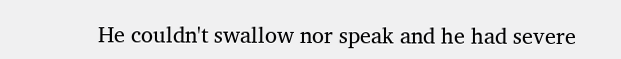He couldn't swallow nor speak and he had severe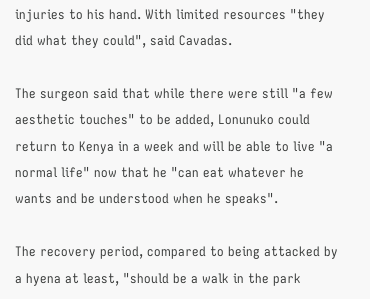injuries to his hand. With limited resources "they did what they could", said Cavadas.

The surgeon said that while there were still "a few aesthetic touches" to be added, Lonunuko could return to Kenya in a week and will be able to live "a normal life" now that he "can eat whatever he wants and be understood when he speaks".

The recovery period, compared to being attacked by a hyena at least, "should be a walk in the park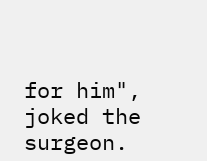for him", joked the surgeon.